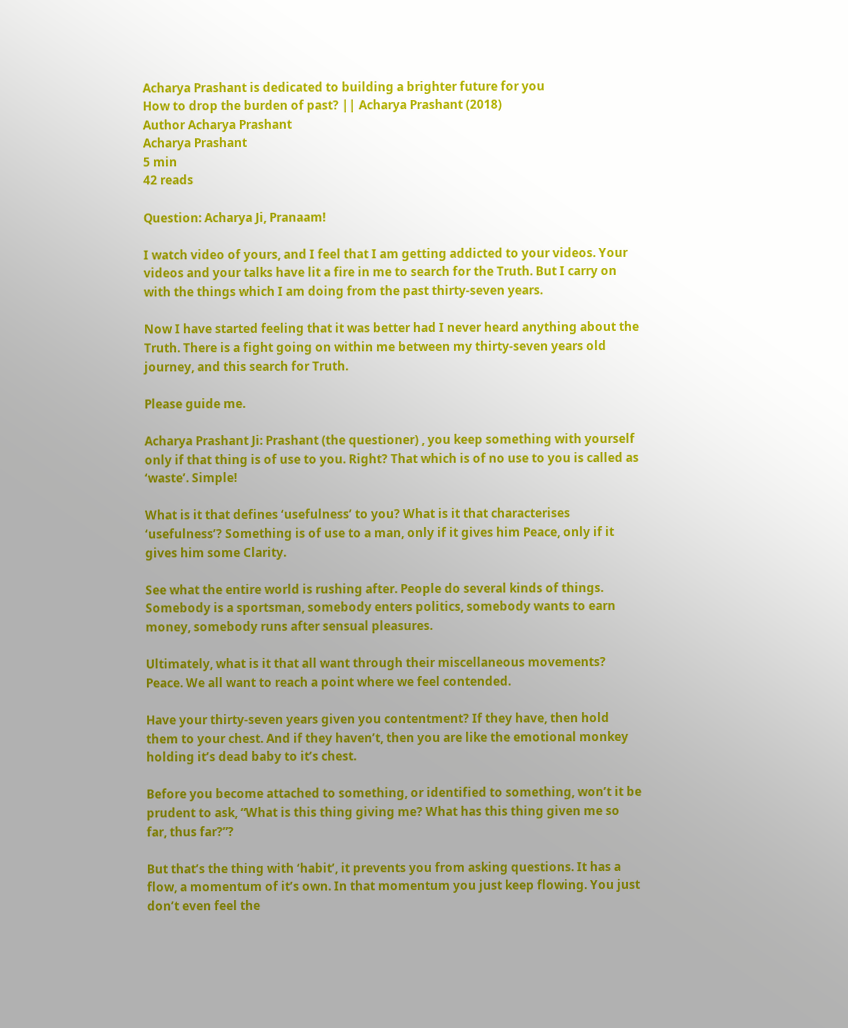Acharya Prashant is dedicated to building a brighter future for you
How to drop the burden of past? || Acharya Prashant (2018)
Author Acharya Prashant
Acharya Prashant
5 min
42 reads

Question: Acharya Ji, Pranaam!

I watch video of yours, and I feel that I am getting addicted to your videos. Your videos and your talks have lit a fire in me to search for the Truth. But I carry on with the things which I am doing from the past thirty-seven years.

Now I have started feeling that it was better had I never heard anything about the Truth. There is a fight going on within me between my thirty-seven years old journey, and this search for Truth.

Please guide me.

Acharya Prashant Ji: Prashant (the questioner) , you keep something with yourself only if that thing is of use to you. Right? That which is of no use to you is called as ‘waste’. Simple!

What is it that defines ‘usefulness’ to you? What is it that characterises ‘usefulness’? Something is of use to a man, only if it gives him Peace, only if it gives him some Clarity.

See what the entire world is rushing after. People do several kinds of things. Somebody is a sportsman, somebody enters politics, somebody wants to earn money, somebody runs after sensual pleasures.

Ultimately, what is it that all want through their miscellaneous movements? Peace. We all want to reach a point where we feel contended.

Have your thirty-seven years given you contentment? If they have, then hold them to your chest. And if they haven’t, then you are like the emotional monkey holding it’s dead baby to it’s chest.

Before you become attached to something, or identified to something, won’t it be prudent to ask, “What is this thing giving me? What has this thing given me so far, thus far?”?

But that’s the thing with ‘habit’, it prevents you from asking questions. It has a flow, a momentum of it’s own. In that momentum you just keep flowing. You just don’t even feel the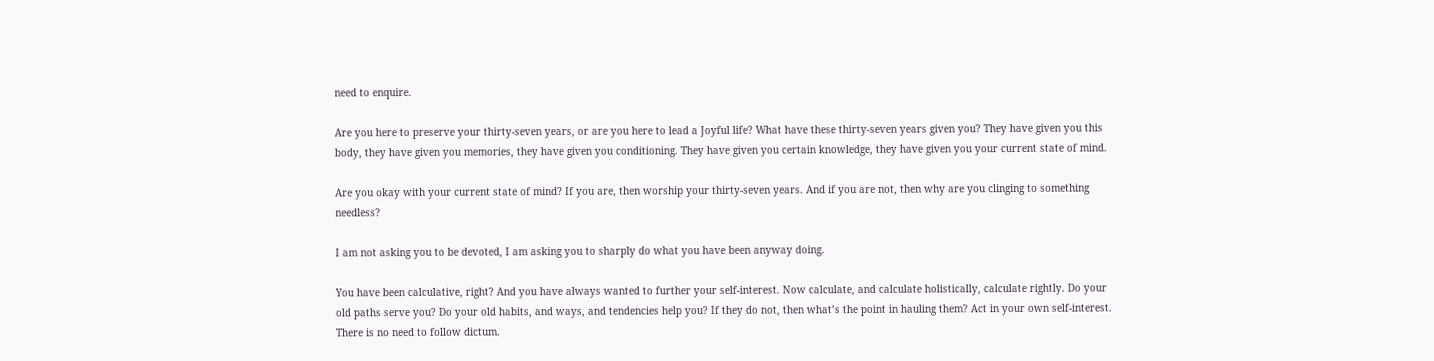need to enquire.

Are you here to preserve your thirty-seven years, or are you here to lead a Joyful life? What have these thirty-seven years given you? They have given you this body, they have given you memories, they have given you conditioning. They have given you certain knowledge, they have given you your current state of mind.

Are you okay with your current state of mind? If you are, then worship your thirty-seven years. And if you are not, then why are you clinging to something needless?

I am not asking you to be devoted, I am asking you to sharply do what you have been anyway doing.

You have been calculative, right? And you have always wanted to further your self-interest. Now calculate, and calculate holistically, calculate rightly. Do your old paths serve you? Do your old habits, and ways, and tendencies help you? If they do not, then what’s the point in hauling them? Act in your own self-interest. There is no need to follow dictum.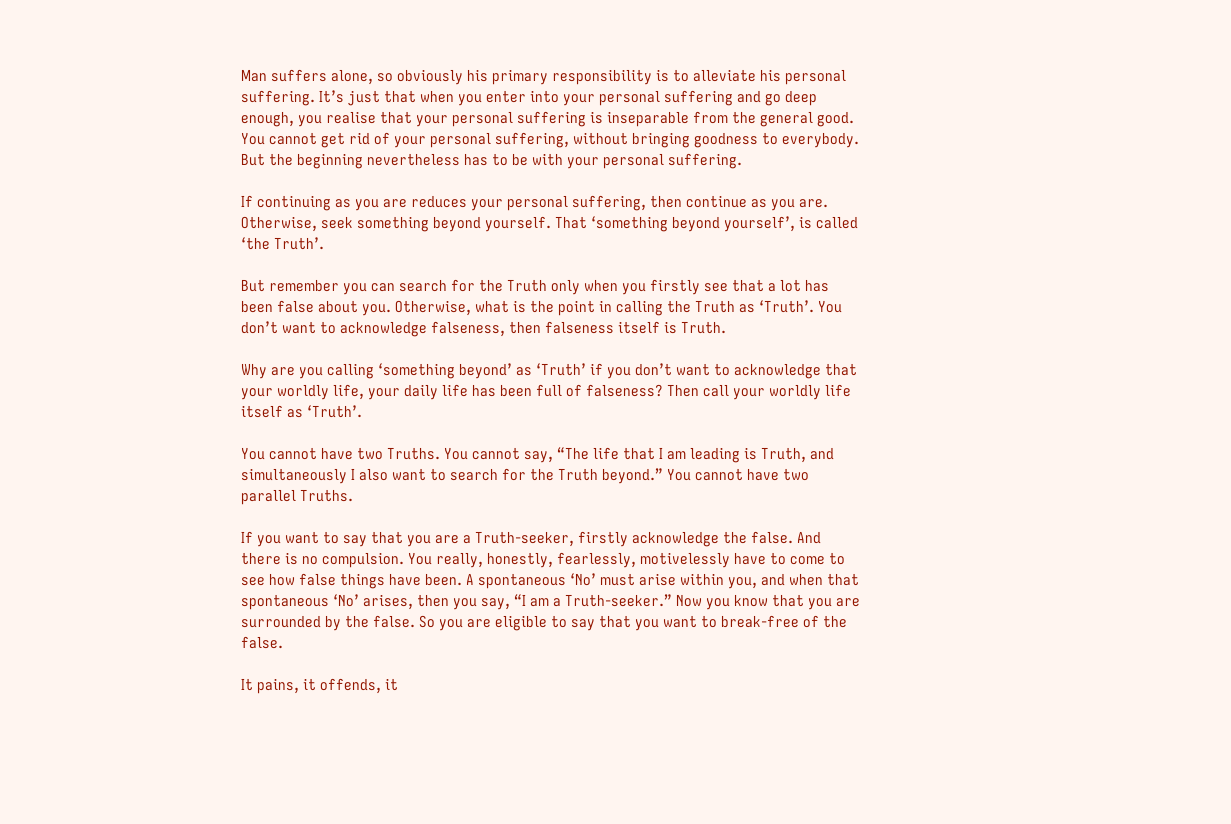Man suffers alone, so obviously his primary responsibility is to alleviate his personal suffering. It’s just that when you enter into your personal suffering and go deep enough, you realise that your personal suffering is inseparable from the general good. You cannot get rid of your personal suffering, without bringing goodness to everybody. But the beginning nevertheless has to be with your personal suffering.

If continuing as you are reduces your personal suffering, then continue as you are. Otherwise, seek something beyond yourself. That ‘something beyond yourself’, is called ‘the Truth’.

But remember you can search for the Truth only when you firstly see that a lot has been false about you. Otherwise, what is the point in calling the Truth as ‘Truth’. You don’t want to acknowledge falseness, then falseness itself is Truth.

Why are you calling ‘something beyond’ as ‘Truth’ if you don’t want to acknowledge that your worldly life, your daily life has been full of falseness? Then call your worldly life itself as ‘Truth’.

You cannot have two Truths. You cannot say, “The life that I am leading is Truth, and simultaneously I also want to search for the Truth beyond.” You cannot have two parallel Truths.

If you want to say that you are a Truth-seeker, firstly acknowledge the false. And there is no compulsion. You really, honestly, fearlessly, motivelessly have to come to see how false things have been. A spontaneous ‘No’ must arise within you, and when that spontaneous ‘No’ arises, then you say, “I am a Truth-seeker.” Now you know that you are surrounded by the false. So you are eligible to say that you want to break-free of the false.

It pains, it offends, it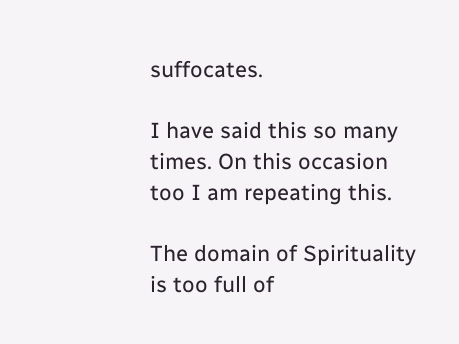suffocates.

I have said this so many times. On this occasion too I am repeating this.

The domain of Spirituality is too full of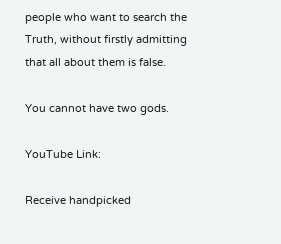people who want to search the Truth, without firstly admitting that all about them is false.

You cannot have two gods.

YouTube Link:

Receive handpicked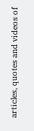articles, quotes and videos of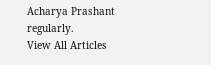Acharya Prashant regularly.
View All Articles